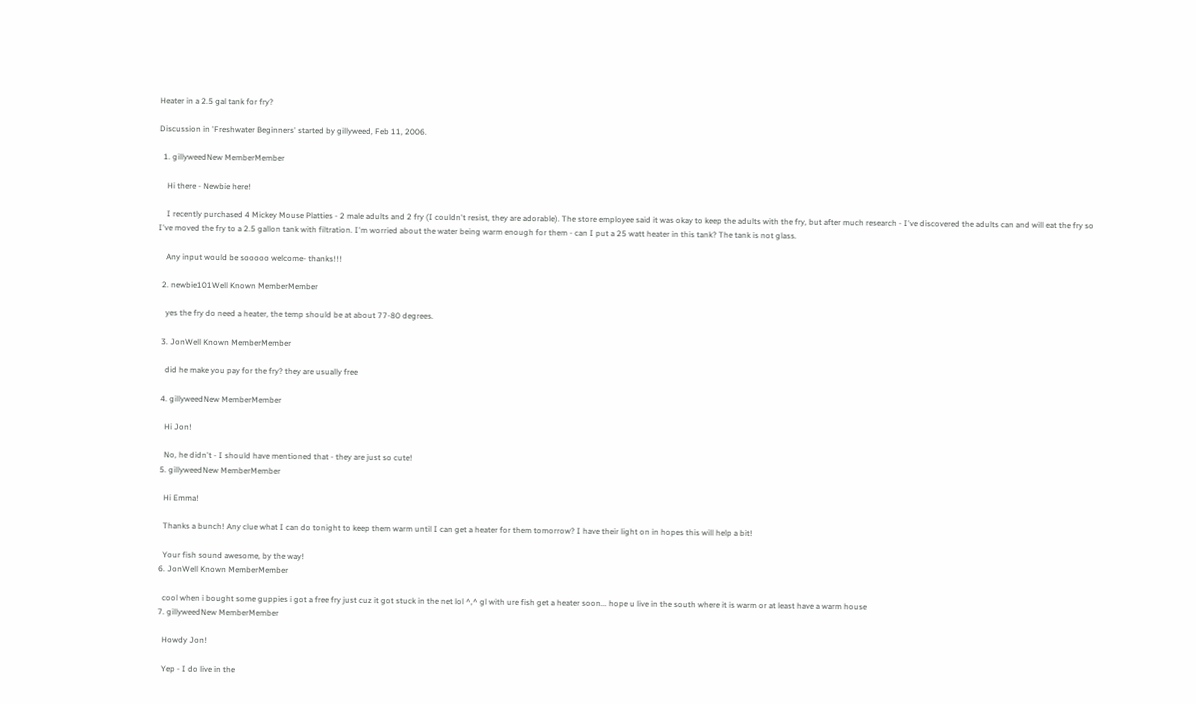Heater in a 2.5 gal tank for fry?

Discussion in 'Freshwater Beginners' started by gillyweed, Feb 11, 2006.

  1. gillyweedNew MemberMember

    Hi there - Newbie here!

    I recently purchased 4 Mickey Mouse Platties - 2 male adults and 2 fry (I couldn't resist, they are adorable). The store employee said it was okay to keep the adults with the fry, but after much research - I've discovered the adults can and will eat the fry so I've moved the fry to a 2.5 gallon tank with filtration. I'm worried about the water being warm enough for them - can I put a 25 watt heater in this tank? The tank is not glass.

    Any input would be sooooo welcome- thanks!!!

  2. newbie101Well Known MemberMember

    yes the fry do need a heater, the temp should be at about 77-80 degrees.

  3. JonWell Known MemberMember

    did he make you pay for the fry? they are usually free

  4. gillyweedNew MemberMember

    Hi Jon!

    No, he didn't - I should have mentioned that - they are just so cute!
  5. gillyweedNew MemberMember

    Hi Emma!

    Thanks a bunch! Any clue what I can do tonight to keep them warm until I can get a heater for them tomorrow? I have their light on in hopes this will help a bit!

    Your fish sound awesome, by the way!
  6. JonWell Known MemberMember

    cool when i bought some guppies i got a free fry just cuz it got stuck in the net lol ^,^ gl with ure fish get a heater soon... hope u live in the south where it is warm or at least have a warm house
  7. gillyweedNew MemberMember

    Howdy Jon!

    Yep - I do live in the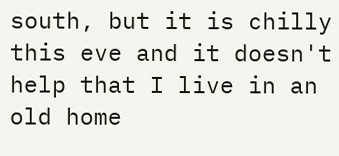south, but it is chilly this eve and it doesn't help that I live in an old home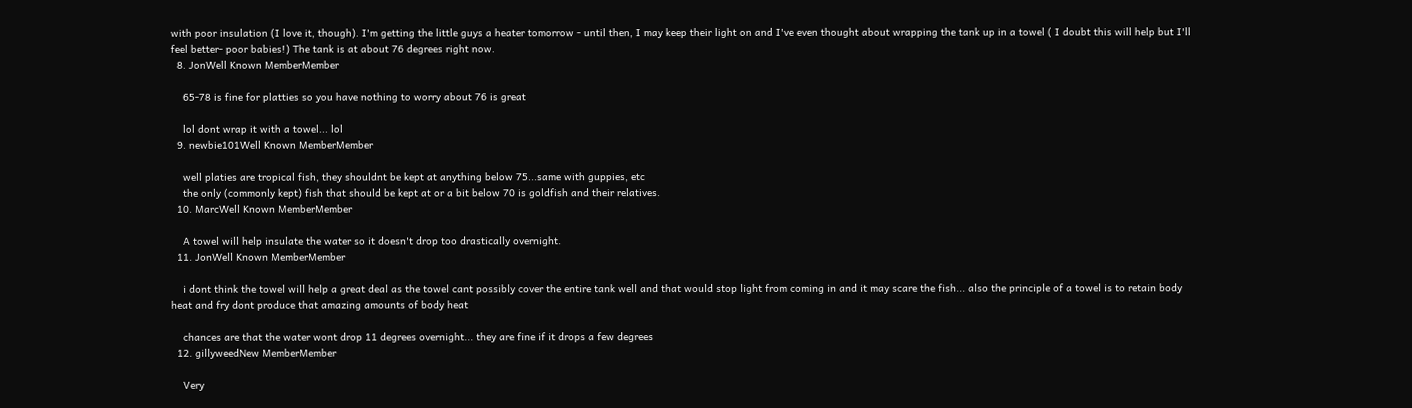with poor insulation (I love it, though). I'm getting the little guys a heater tomorrow - until then, I may keep their light on and I've even thought about wrapping the tank up in a towel ( I doubt this will help but I'll feel better- poor babies!) The tank is at about 76 degrees right now.
  8. JonWell Known MemberMember

    65-78 is fine for platties so you have nothing to worry about 76 is great

    lol dont wrap it with a towel... lol
  9. newbie101Well Known MemberMember

    well platies are tropical fish, they shouldnt be kept at anything below 75...same with guppies, etc
    the only (commonly kept) fish that should be kept at or a bit below 70 is goldfish and their relatives.
  10. MarcWell Known MemberMember

    A towel will help insulate the water so it doesn't drop too drastically overnight.
  11. JonWell Known MemberMember

    i dont think the towel will help a great deal as the towel cant possibly cover the entire tank well and that would stop light from coming in and it may scare the fish... also the principle of a towel is to retain body heat and fry dont produce that amazing amounts of body heat

    chances are that the water wont drop 11 degrees overnight... they are fine if it drops a few degrees
  12. gillyweedNew MemberMember

    Very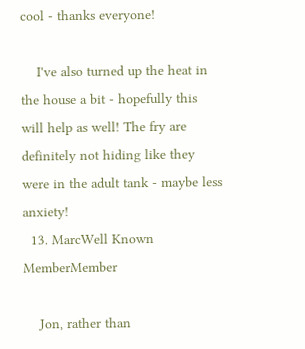cool - thanks everyone!

    I've also turned up the heat in the house a bit - hopefully this will help as well! The fry are definitely not hiding like they were in the adult tank - maybe less anxiety!
  13. MarcWell Known MemberMember

    Jon, rather than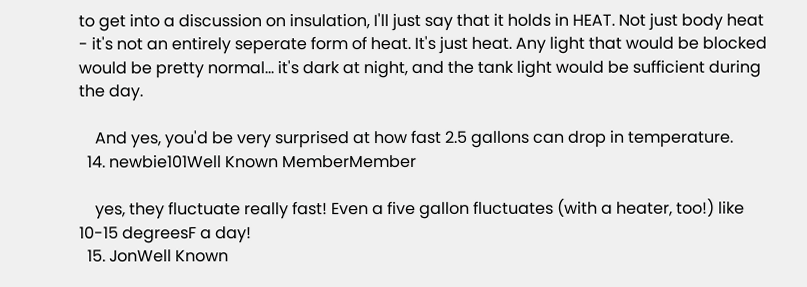to get into a discussion on insulation, I'll just say that it holds in HEAT. Not just body heat - it's not an entirely seperate form of heat. It's just heat. Any light that would be blocked would be pretty normal... it's dark at night, and the tank light would be sufficient during the day.

    And yes, you'd be very surprised at how fast 2.5 gallons can drop in temperature.
  14. newbie101Well Known MemberMember

    yes, they fluctuate really fast! Even a five gallon fluctuates (with a heater, too!) like 10-15 degreesF a day!
  15. JonWell Known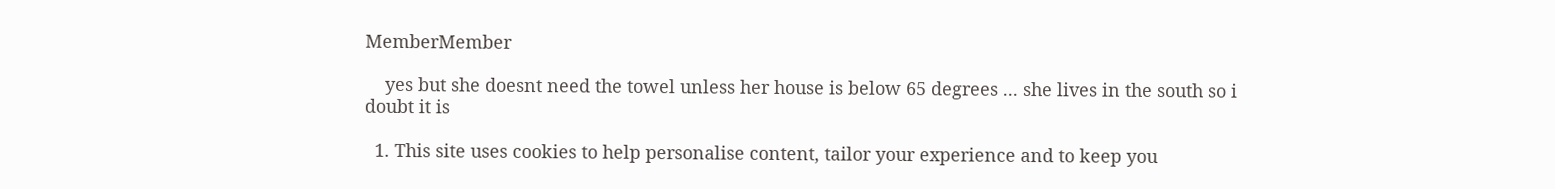MemberMember

    yes but she doesnt need the towel unless her house is below 65 degrees ... she lives in the south so i doubt it is

  1. This site uses cookies to help personalise content, tailor your experience and to keep you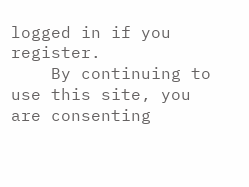logged in if you register.
    By continuing to use this site, you are consenting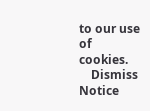to our use of cookies.
    Dismiss Notice